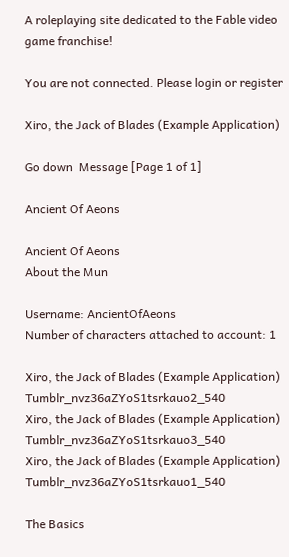A roleplaying site dedicated to the Fable video game franchise!

You are not connected. Please login or register

Xiro, the Jack of Blades (Example Application)

Go down  Message [Page 1 of 1]

Ancient Of Aeons

Ancient Of Aeons
About the Mun

Username: AncientOfAeons
Number of characters attached to account: 1

Xiro, the Jack of Blades (Example Application) Tumblr_nvz36aZYoS1tsrkauo2_540
Xiro, the Jack of Blades (Example Application) Tumblr_nvz36aZYoS1tsrkauo3_540
Xiro, the Jack of Blades (Example Application) Tumblr_nvz36aZYoS1tsrkauo1_540

The Basics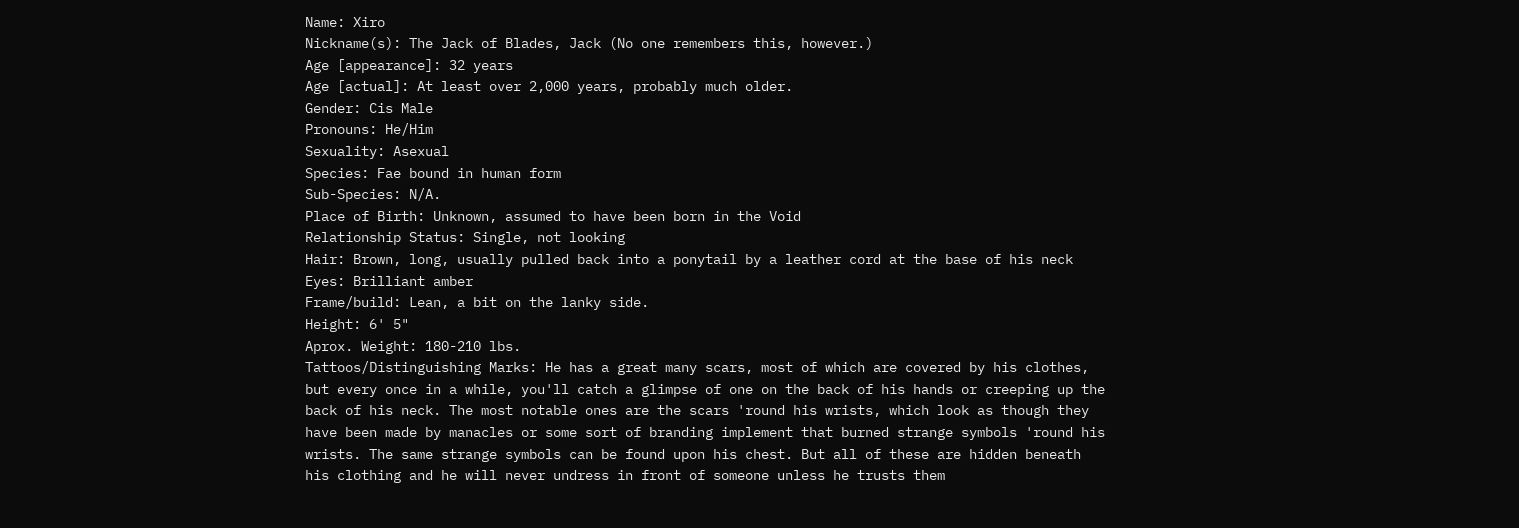Name: Xiro
Nickname(s): The Jack of Blades, Jack (No one remembers this, however.)
Age [appearance]: 32 years
Age [actual]: At least over 2,000 years, probably much older.
Gender: Cis Male
Pronouns: He/Him
Sexuality: Asexual
Species: Fae bound in human form
Sub-Species: N/A.
Place of Birth: Unknown, assumed to have been born in the Void
Relationship Status: Single, not looking
Hair: Brown, long, usually pulled back into a ponytail by a leather cord at the base of his neck
Eyes: Brilliant amber
Frame/build: Lean, a bit on the lanky side.
Height: 6' 5"
Aprox. Weight: 180-210 lbs.
Tattoos/Distinguishing Marks: He has a great many scars, most of which are covered by his clothes, but every once in a while, you'll catch a glimpse of one on the back of his hands or creeping up the back of his neck. The most notable ones are the scars 'round his wrists, which look as though they have been made by manacles or some sort of branding implement that burned strange symbols 'round his wrists. The same strange symbols can be found upon his chest. But all of these are hidden beneath his clothing and he will never undress in front of someone unless he trusts them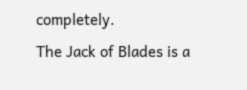completely.
The Jack of Blades is a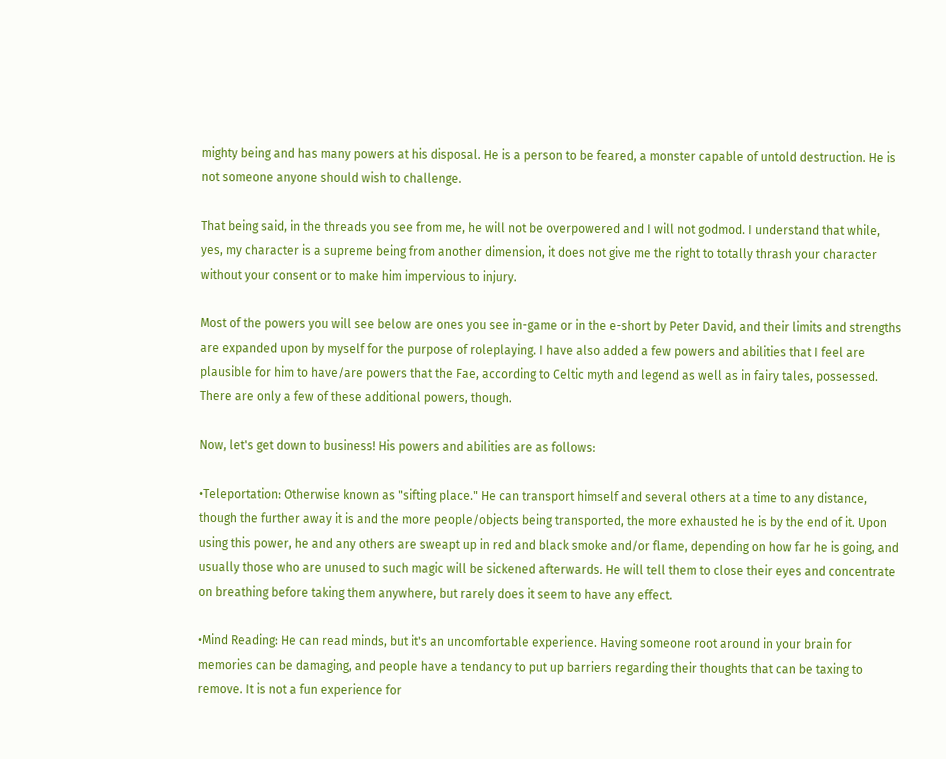mighty being and has many powers at his disposal. He is a person to be feared, a monster capable of untold destruction. He is not someone anyone should wish to challenge.

That being said, in the threads you see from me, he will not be overpowered and I will not godmod. I understand that while, yes, my character is a supreme being from another dimension, it does not give me the right to totally thrash your character without your consent or to make him impervious to injury.

Most of the powers you will see below are ones you see in-game or in the e-short by Peter David, and their limits and strengths are expanded upon by myself for the purpose of roleplaying. I have also added a few powers and abilities that I feel are plausible for him to have/are powers that the Fae, according to Celtic myth and legend as well as in fairy tales, possessed. There are only a few of these additional powers, though.

Now, let's get down to business! His powers and abilities are as follows:

•Teleportation: Otherwise known as "sifting place." He can transport himself and several others at a time to any distance, though the further away it is and the more people/objects being transported, the more exhausted he is by the end of it. Upon using this power, he and any others are sweapt up in red and black smoke and/or flame, depending on how far he is going, and usually those who are unused to such magic will be sickened afterwards. He will tell them to close their eyes and concentrate on breathing before taking them anywhere, but rarely does it seem to have any effect.

•Mind Reading: He can read minds, but it's an uncomfortable experience. Having someone root around in your brain for memories can be damaging, and people have a tendancy to put up barriers regarding their thoughts that can be taxing to remove. It is not a fun experience for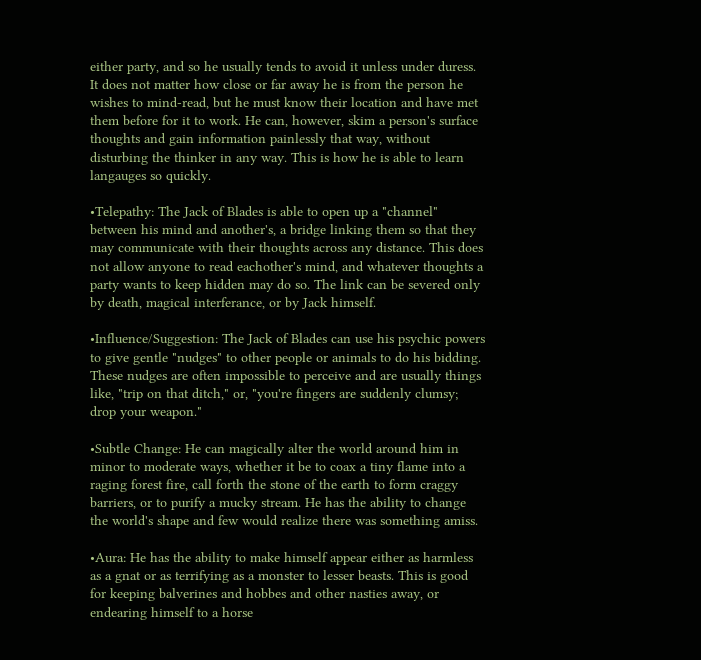either party, and so he usually tends to avoid it unless under duress. It does not matter how close or far away he is from the person he wishes to mind-read, but he must know their location and have met them before for it to work. He can, however, skim a person's surface thoughts and gain information painlessly that way, without disturbing the thinker in any way. This is how he is able to learn langauges so quickly.

•Telepathy: The Jack of Blades is able to open up a "channel" between his mind and another's, a bridge linking them so that they may communicate with their thoughts across any distance. This does not allow anyone to read eachother's mind, and whatever thoughts a party wants to keep hidden may do so. The link can be severed only by death, magical interferance, or by Jack himself.

•Influence/Suggestion: The Jack of Blades can use his psychic powers to give gentle "nudges" to other people or animals to do his bidding. These nudges are often impossible to perceive and are usually things like, "trip on that ditch," or, "you're fingers are suddenly clumsy; drop your weapon."

•Subtle Change: He can magically alter the world around him in minor to moderate ways, whether it be to coax a tiny flame into a raging forest fire, call forth the stone of the earth to form craggy barriers, or to purify a mucky stream. He has the ability to change the world's shape and few would realize there was something amiss.

•Aura: He has the ability to make himself appear either as harmless as a gnat or as terrifying as a monster to lesser beasts. This is good for keeping balverines and hobbes and other nasties away, or endearing himself to a horse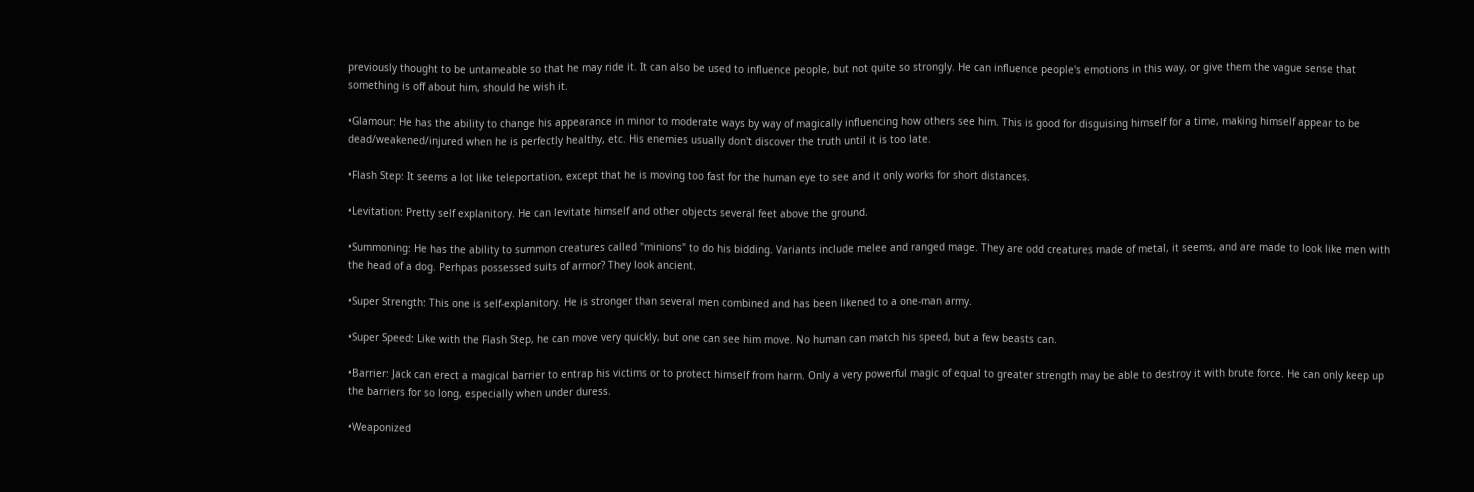previously thought to be untameable so that he may ride it. It can also be used to influence people, but not quite so strongly. He can influence people's emotions in this way, or give them the vague sense that something is off about him, should he wish it.

•Glamour: He has the ability to change his appearance in minor to moderate ways by way of magically influencing how others see him. This is good for disguising himself for a time, making himself appear to be dead/weakened/injured when he is perfectly healthy, etc. His enemies usually don't discover the truth until it is too late.

•Flash Step: It seems a lot like teleportation, except that he is moving too fast for the human eye to see and it only works for short distances.

•Levitation: Pretty self explanitory. He can levitate himself and other objects several feet above the ground.

•Summoning: He has the ability to summon creatures called "minions" to do his bidding. Variants include melee and ranged mage. They are odd creatures made of metal, it seems, and are made to look like men with the head of a dog. Perhpas possessed suits of armor? They look ancient.

•Super Strength: This one is self-explanitory. He is stronger than several men combined and has been likened to a one-man army.

•Super Speed: Like with the Flash Step, he can move very quickly, but one can see him move. No human can match his speed, but a few beasts can.

•Barrier: Jack can erect a magical barrier to entrap his victims or to protect himself from harm. Only a very powerful magic of equal to greater strength may be able to destroy it with brute force. He can only keep up the barriers for so long, especially when under duress.

•Weaponized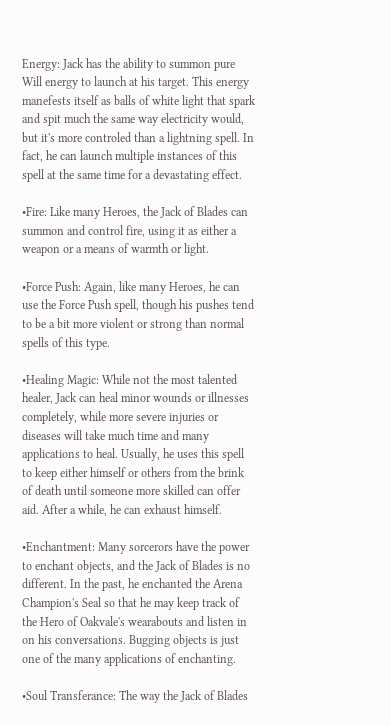Energy: Jack has the ability to summon pure Will energy to launch at his target. This energy manefests itself as balls of white light that spark and spit much the same way electricity would, but it's more controled than a lightning spell. In fact, he can launch multiple instances of this spell at the same time for a devastating effect.

•Fire: Like many Heroes, the Jack of Blades can summon and control fire, using it as either a weapon or a means of warmth or light.

•Force Push: Again, like many Heroes, he can use the Force Push spell, though his pushes tend to be a bit more violent or strong than normal spells of this type.

•Healing Magic: While not the most talented healer, Jack can heal minor wounds or illnesses completely, while more severe injuries or diseases will take much time and many applications to heal. Usually, he uses this spell to keep either himself or others from the brink of death until someone more skilled can offer aid. After a while, he can exhaust himself.

•Enchantment: Many sorcerors have the power to enchant objects, and the Jack of Blades is no different. In the past, he enchanted the Arena Champion's Seal so that he may keep track of the Hero of Oakvale's wearabouts and listen in on his conversations. Bugging objects is just one of the many applications of enchanting.

•Soul Transferance: The way the Jack of Blades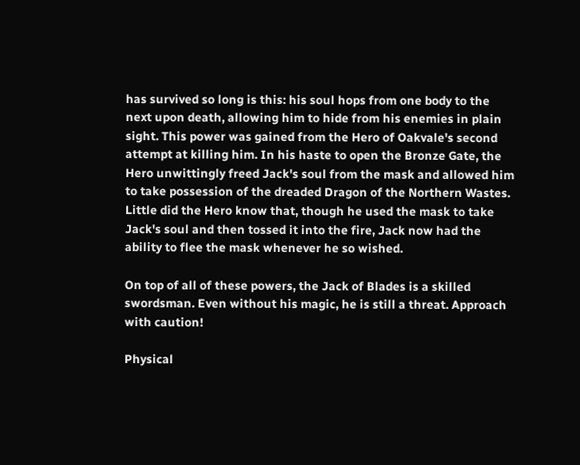has survived so long is this: his soul hops from one body to the next upon death, allowing him to hide from his enemies in plain sight. This power was gained from the Hero of Oakvale's second attempt at killing him. In his haste to open the Bronze Gate, the Hero unwittingly freed Jack's soul from the mask and allowed him to take possession of the dreaded Dragon of the Northern Wastes. Little did the Hero know that, though he used the mask to take Jack's soul and then tossed it into the fire, Jack now had the ability to flee the mask whenever he so wished.

On top of all of these powers, the Jack of Blades is a skilled swordsman. Even without his magic, he is still a threat. Approach with caution!

Physical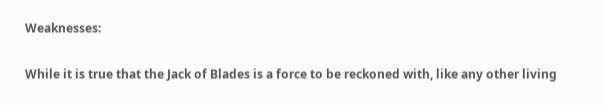Weaknesses:

While it is true that the Jack of Blades is a force to be reckoned with, like any other living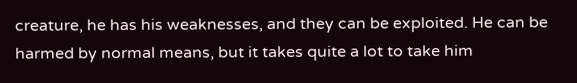creature, he has his weaknesses, and they can be exploited. He can be harmed by normal means, but it takes quite a lot to take him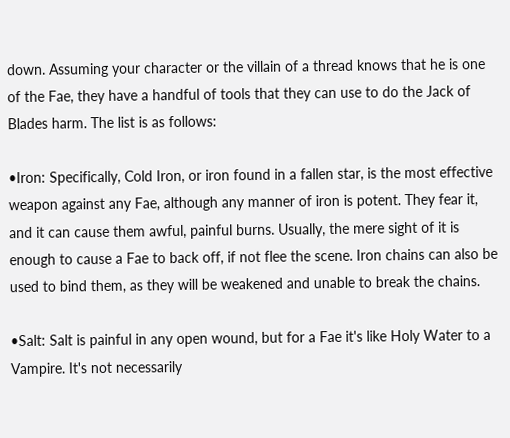down. Assuming your character or the villain of a thread knows that he is one of the Fae, they have a handful of tools that they can use to do the Jack of Blades harm. The list is as follows:

•Iron: Specifically, Cold Iron, or iron found in a fallen star, is the most effective weapon against any Fae, although any manner of iron is potent. They fear it, and it can cause them awful, painful burns. Usually, the mere sight of it is enough to cause a Fae to back off, if not flee the scene. Iron chains can also be used to bind them, as they will be weakened and unable to break the chains.

•Salt: Salt is painful in any open wound, but for a Fae it's like Holy Water to a Vampire. It's not necessarily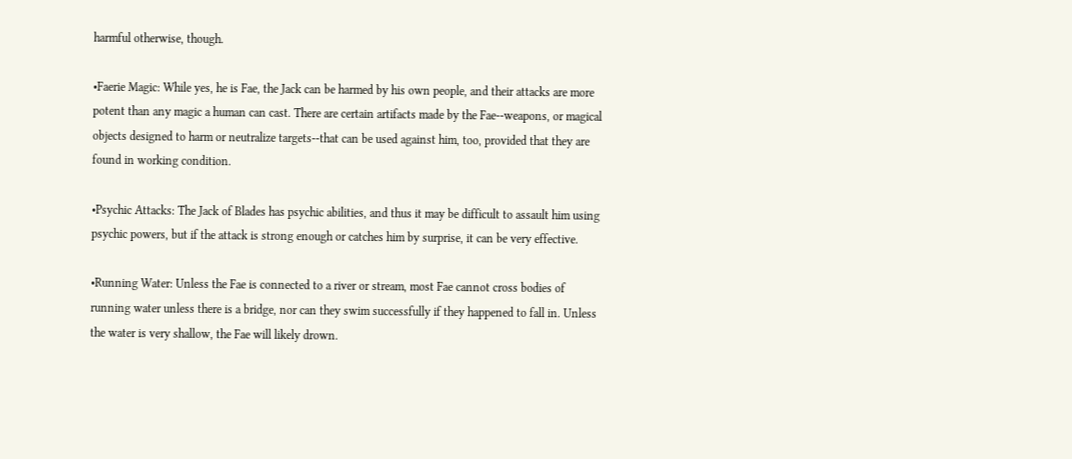harmful otherwise, though.

•Faerie Magic: While yes, he is Fae, the Jack can be harmed by his own people, and their attacks are more potent than any magic a human can cast. There are certain artifacts made by the Fae--weapons, or magical objects designed to harm or neutralize targets--that can be used against him, too, provided that they are found in working condition.

•Psychic Attacks: The Jack of Blades has psychic abilities, and thus it may be difficult to assault him using psychic powers, but if the attack is strong enough or catches him by surprise, it can be very effective.

•Running Water: Unless the Fae is connected to a river or stream, most Fae cannot cross bodies of running water unless there is a bridge, nor can they swim successfully if they happened to fall in. Unless the water is very shallow, the Fae will likely drown.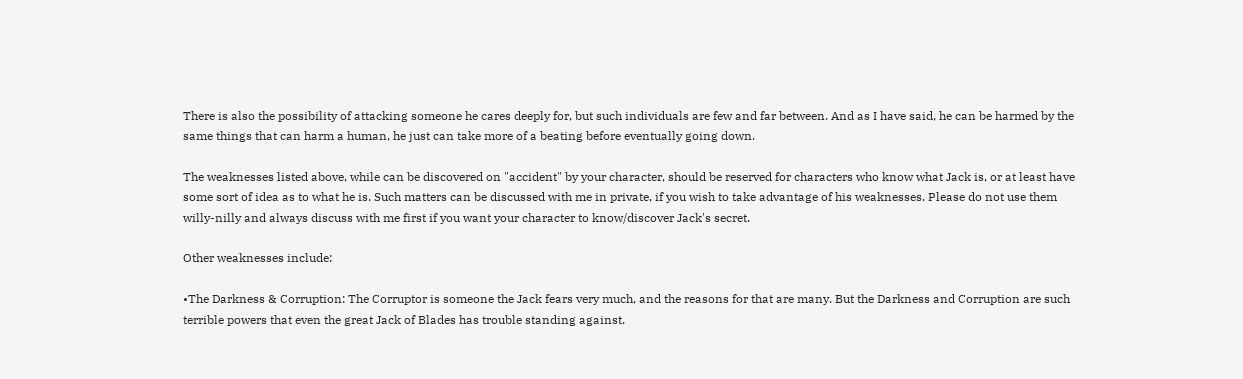There is also the possibility of attacking someone he cares deeply for, but such individuals are few and far between. And as I have said, he can be harmed by the same things that can harm a human, he just can take more of a beating before eventually going down.

The weaknesses listed above, while can be discovered on "accident" by your character, should be reserved for characters who know what Jack is, or at least have some sort of idea as to what he is. Such matters can be discussed with me in private, if you wish to take advantage of his weaknesses. Please do not use them willy-nilly and always discuss with me first if you want your character to know/discover Jack's secret.

Other weaknesses include:

•The Darkness & Corruption: The Corruptor is someone the Jack fears very much, and the reasons for that are many. But the Darkness and Corruption are such terrible powers that even the great Jack of Blades has trouble standing against.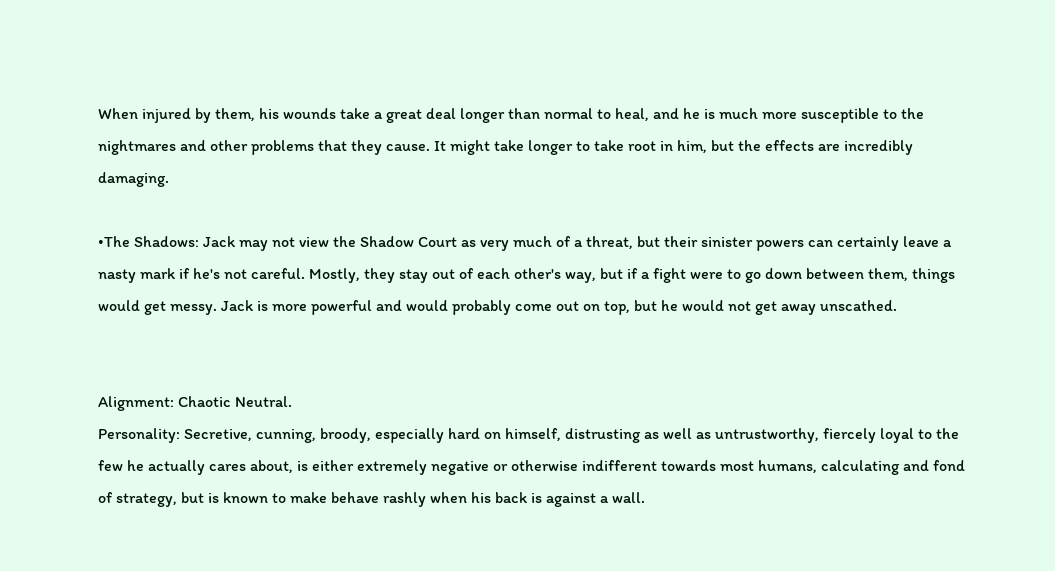When injured by them, his wounds take a great deal longer than normal to heal, and he is much more susceptible to the nightmares and other problems that they cause. It might take longer to take root in him, but the effects are incredibly damaging.

•The Shadows: Jack may not view the Shadow Court as very much of a threat, but their sinister powers can certainly leave a nasty mark if he's not careful. Mostly, they stay out of each other's way, but if a fight were to go down between them, things would get messy. Jack is more powerful and would probably come out on top, but he would not get away unscathed.


Alignment: Chaotic Neutral.
Personality: Secretive, cunning, broody, especially hard on himself, distrusting as well as untrustworthy, fiercely loyal to the few he actually cares about, is either extremely negative or otherwise indifferent towards most humans, calculating and fond of strategy, but is known to make behave rashly when his back is against a wall.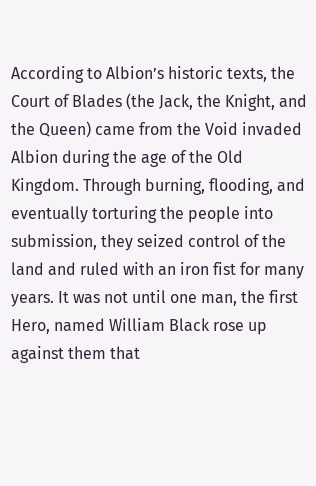According to Albion’s historic texts, the Court of Blades (the Jack, the Knight, and the Queen) came from the Void invaded Albion during the age of the Old Kingdom. Through burning, flooding, and eventually torturing the people into submission, they seized control of the land and ruled with an iron fist for many years. It was not until one man, the first Hero, named William Black rose up against them that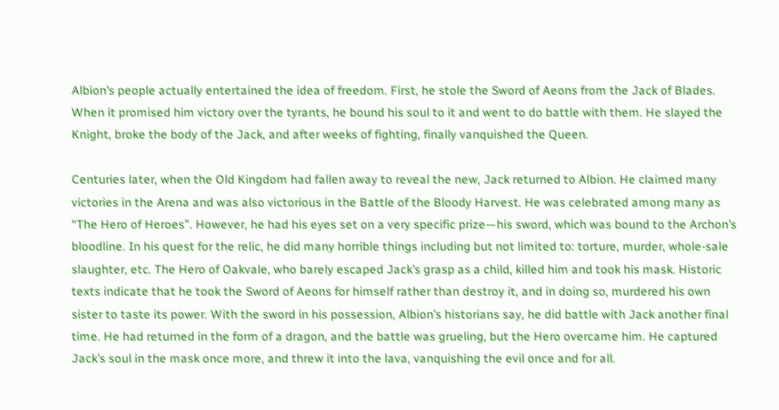Albion’s people actually entertained the idea of freedom. First, he stole the Sword of Aeons from the Jack of Blades. When it promised him victory over the tyrants, he bound his soul to it and went to do battle with them. He slayed the Knight, broke the body of the Jack, and after weeks of fighting, finally vanquished the Queen.

Centuries later, when the Old Kingdom had fallen away to reveal the new, Jack returned to Albion. He claimed many victories in the Arena and was also victorious in the Battle of the Bloody Harvest. He was celebrated among many as “The Hero of Heroes”. However, he had his eyes set on a very specific prize—his sword, which was bound to the Archon’s bloodline. In his quest for the relic, he did many horrible things including but not limited to: torture, murder, whole-sale slaughter, etc. The Hero of Oakvale, who barely escaped Jack’s grasp as a child, killed him and took his mask. Historic texts indicate that he took the Sword of Aeons for himself rather than destroy it, and in doing so, murdered his own sister to taste its power. With the sword in his possession, Albion’s historians say, he did battle with Jack another final time. He had returned in the form of a dragon, and the battle was grueling, but the Hero overcame him. He captured Jack’s soul in the mask once more, and threw it into the lava, vanquishing the evil once and for all.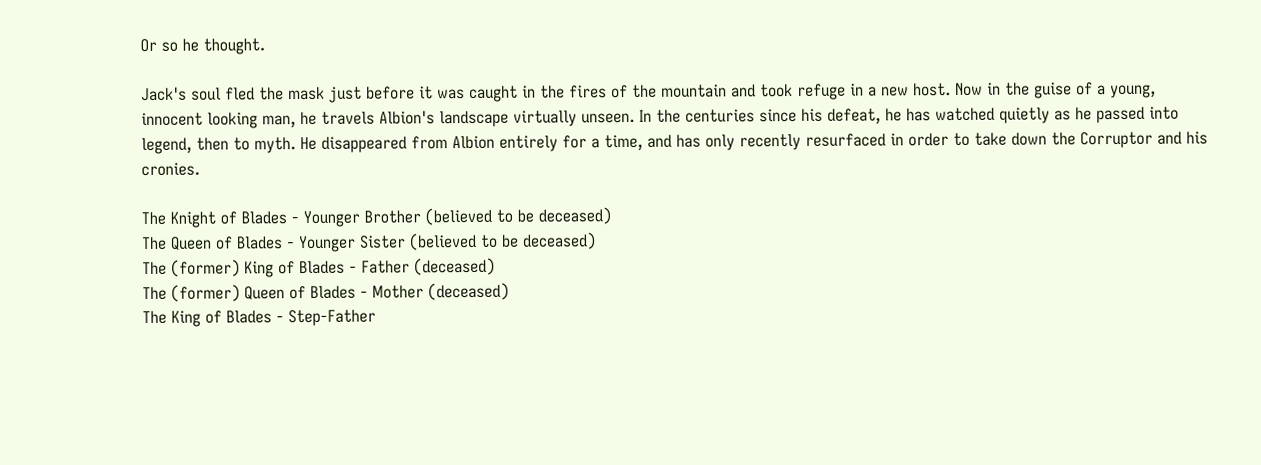Or so he thought.

Jack's soul fled the mask just before it was caught in the fires of the mountain and took refuge in a new host. Now in the guise of a young, innocent looking man, he travels Albion's landscape virtually unseen. In the centuries since his defeat, he has watched quietly as he passed into legend, then to myth. He disappeared from Albion entirely for a time, and has only recently resurfaced in order to take down the Corruptor and his cronies.

The Knight of Blades - Younger Brother (believed to be deceased)
The Queen of Blades - Younger Sister (believed to be deceased)
The (former) King of Blades - Father (deceased)
The (former) Queen of Blades - Mother (deceased)
The King of Blades - Step-Father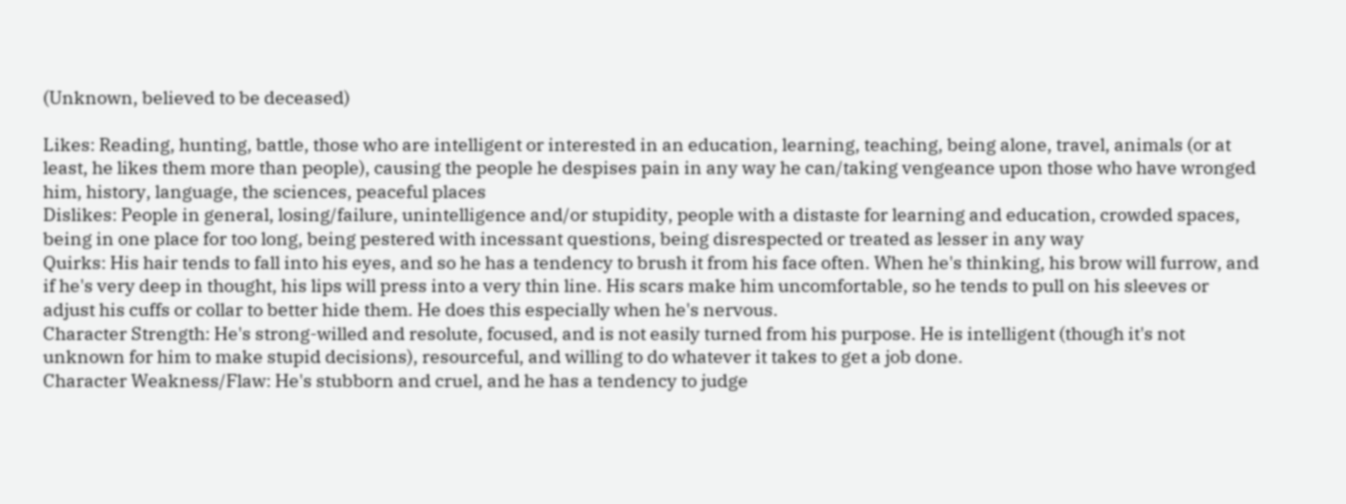(Unknown, believed to be deceased)

Likes: Reading, hunting, battle, those who are intelligent or interested in an education, learning, teaching, being alone, travel, animals (or at least, he likes them more than people), causing the people he despises pain in any way he can/taking vengeance upon those who have wronged him, history, language, the sciences, peaceful places
Dislikes: People in general, losing/failure, unintelligence and/or stupidity, people with a distaste for learning and education, crowded spaces, being in one place for too long, being pestered with incessant questions, being disrespected or treated as lesser in any way
Quirks: His hair tends to fall into his eyes, and so he has a tendency to brush it from his face often. When he's thinking, his brow will furrow, and if he's very deep in thought, his lips will press into a very thin line. His scars make him uncomfortable, so he tends to pull on his sleeves or adjust his cuffs or collar to better hide them. He does this especially when he's nervous.
Character Strength: He's strong-willed and resolute, focused, and is not easily turned from his purpose. He is intelligent (though it's not unknown for him to make stupid decisions), resourceful, and willing to do whatever it takes to get a job done.
Character Weakness/Flaw: He's stubborn and cruel, and he has a tendency to judge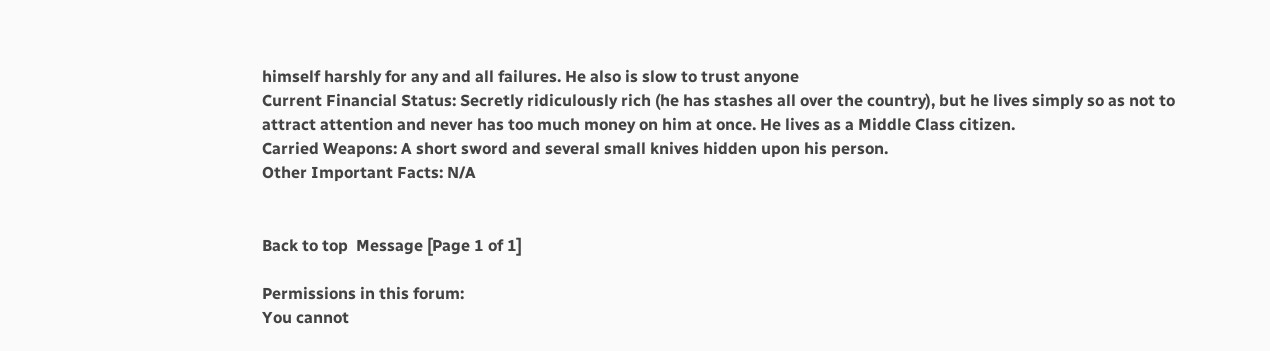himself harshly for any and all failures. He also is slow to trust anyone
Current Financial Status: Secretly ridiculously rich (he has stashes all over the country), but he lives simply so as not to attract attention and never has too much money on him at once. He lives as a Middle Class citizen.
Carried Weapons: A short sword and several small knives hidden upon his person.
Other Important Facts: N/A


Back to top  Message [Page 1 of 1]

Permissions in this forum:
You cannot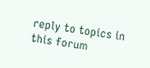reply to topics in this forum